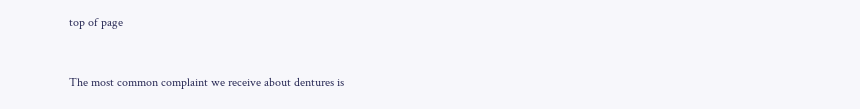top of page



The most common complaint we receive about dentures is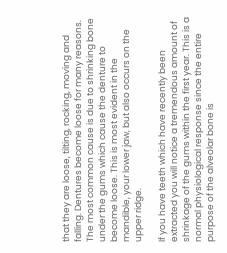that they are loose, tilting, rocking, moving and falling. Dentures become loose for many reasons. The most common cause is due to shrinking bone under the gums which cause the denture to become loose. This is most evident in the mandible, your lower jaw, but also occurs on the upper ridge.

If you have teeth which have recently been extracted you will notice a tremendous amount of shrinkage of the gums within the first year. This is a normal physiological response since the entire purpose of the alveolar bone is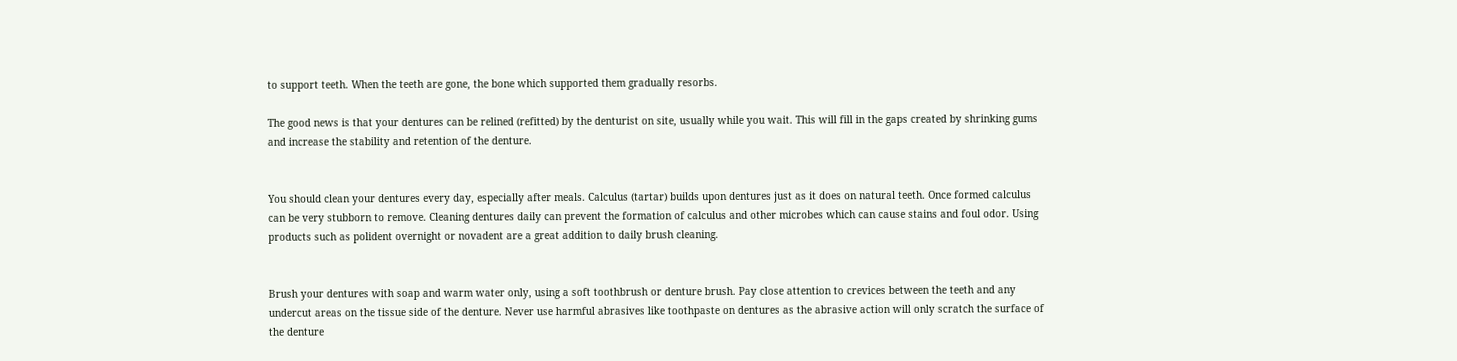to support teeth. When the teeth are gone, the bone which supported them gradually resorbs.

The good news is that your dentures can be relined (refitted) by the denturist on site, usually while you wait. This will fill in the gaps created by shrinking gums and increase the stability and retention of the denture.


You should clean your dentures every day, especially after meals. Calculus (tartar) builds upon dentures just as it does on natural teeth. Once formed calculus can be very stubborn to remove. Cleaning dentures daily can prevent the formation of calculus and other microbes which can cause stains and foul odor. Using products such as polident overnight or novadent are a great addition to daily brush cleaning.


Brush your dentures with soap and warm water only, using a soft toothbrush or denture brush. Pay close attention to crevices between the teeth and any undercut areas on the tissue side of the denture. Never use harmful abrasives like toothpaste on dentures as the abrasive action will only scratch the surface of the denture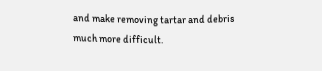and make removing tartar and debris much more difficult.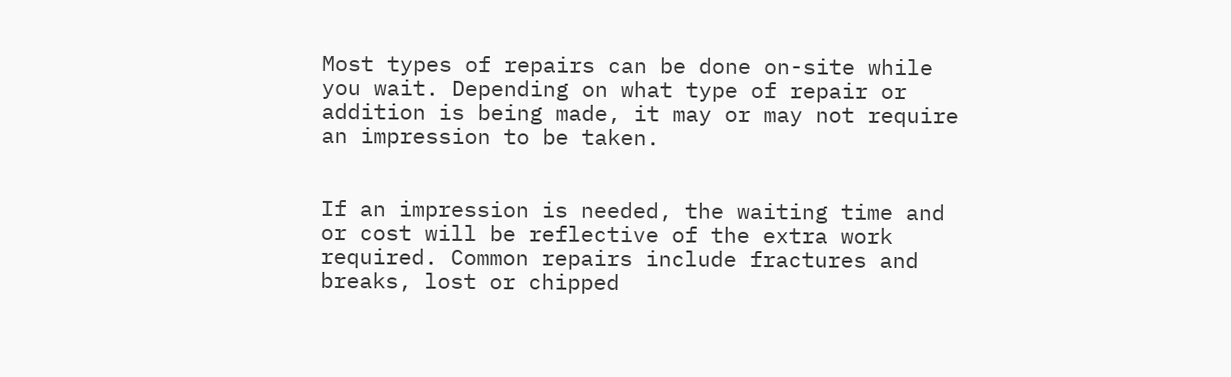Most types of repairs can be done on-site while you wait. Depending on what type of repair or addition is being made, it may or may not require an impression to be taken.


If an impression is needed, the waiting time and or cost will be reflective of the extra work required. Common repairs include fractures and breaks, lost or chipped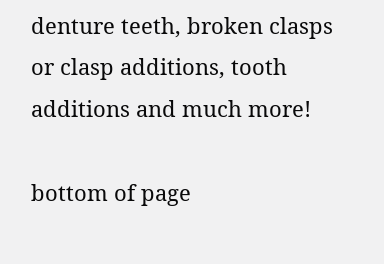denture teeth, broken clasps or clasp additions, tooth additions and much more!

bottom of page